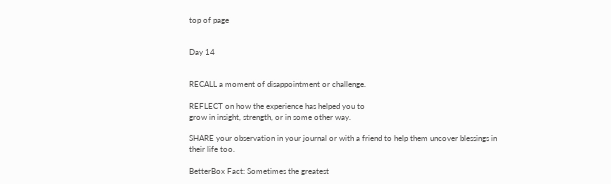top of page


Day 14


RECALL a moment of disappointment or challenge.

REFLECT on how the experience has helped you to
grow in insight, strength, or in some other way.

SHARE your observation in your journal or with a friend to help them uncover blessings in their life too.

BetterBox Fact: Sometimes the greatest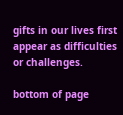gifts in our lives first appear as difficulties or challenges.

bottom of page